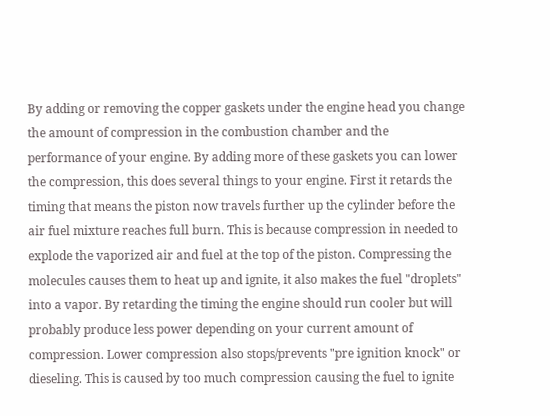By adding or removing the copper gaskets under the engine head you change the amount of compression in the combustion chamber and the performance of your engine. By adding more of these gaskets you can lower the compression, this does several things to your engine. First it retards the timing that means the piston now travels further up the cylinder before the air fuel mixture reaches full burn. This is because compression in needed to explode the vaporized air and fuel at the top of the piston. Compressing the molecules causes them to heat up and ignite, it also makes the fuel "droplets" into a vapor. By retarding the timing the engine should run cooler but will probably produce less power depending on your current amount of compression. Lower compression also stops/prevents "pre ignition knock" or dieseling. This is caused by too much compression causing the fuel to ignite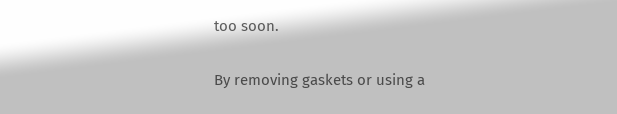too soon.

By removing gaskets or using a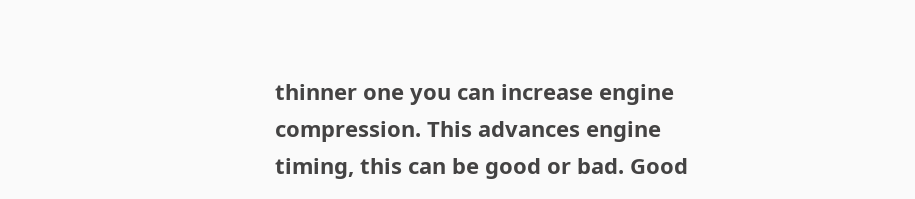thinner one you can increase engine compression. This advances engine timing, this can be good or bad. Good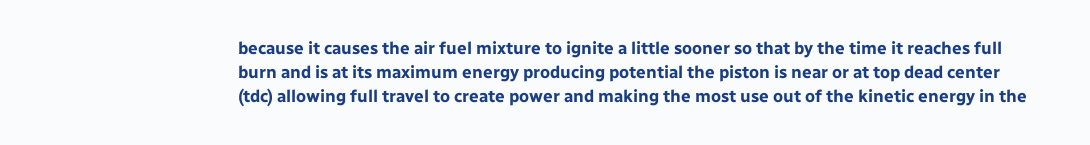because it causes the air fuel mixture to ignite a little sooner so that by the time it reaches full burn and is at its maximum energy producing potential the piston is near or at top dead center (tdc) allowing full travel to create power and making the most use out of the kinetic energy in the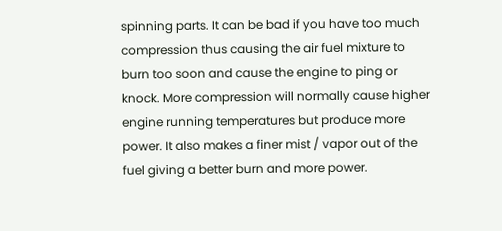spinning parts. It can be bad if you have too much compression thus causing the air fuel mixture to burn too soon and cause the engine to ping or knock. More compression will normally cause higher engine running temperatures but produce more power. It also makes a finer mist / vapor out of the fuel giving a better burn and more power.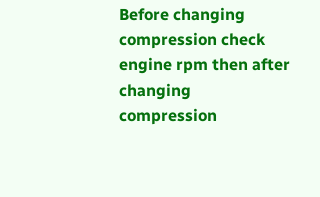Before changing compression check engine rpm then after changing compression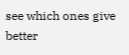see which ones give better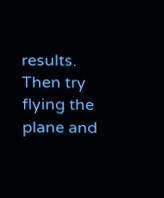results. Then try flying the plane and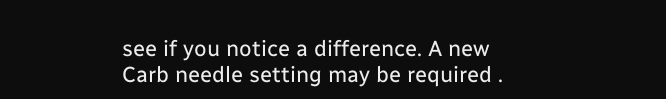see if you notice a difference. A new Carb needle setting may be required .